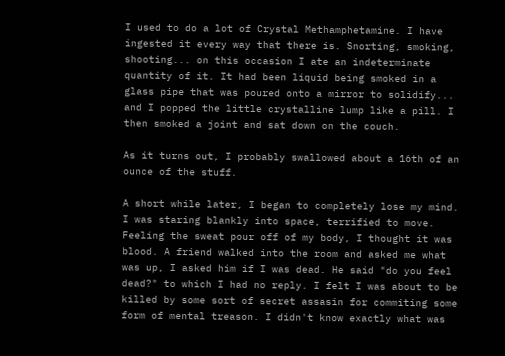I used to do a lot of Crystal Methamphetamine. I have ingested it every way that there is. Snorting, smoking, shooting... on this occasion I ate an indeterminate quantity of it. It had been liquid being smoked in a glass pipe that was poured onto a mirror to solidify... and I popped the little crystalline lump like a pill. I then smoked a joint and sat down on the couch.

As it turns out, I probably swallowed about a 16th of an ounce of the stuff.

A short while later, I began to completely lose my mind. I was staring blankly into space, terrified to move. Feeling the sweat pour off of my body, I thought it was blood. A friend walked into the room and asked me what was up, I asked him if I was dead. He said "do you feel dead?" to which I had no reply. I felt I was about to be killed by some sort of secret assasin for commiting some form of mental treason. I didn't know exactly what was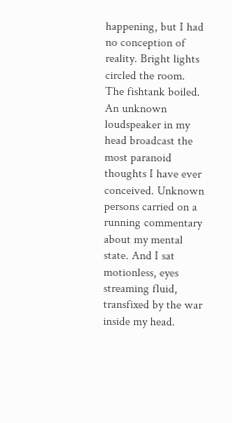happening, but I had no conception of reality. Bright lights circled the room. The fishtank boiled. An unknown loudspeaker in my head broadcast the most paranoid thoughts I have ever conceived. Unknown persons carried on a running commentary about my mental state. And I sat motionless, eyes streaming fluid, transfixed by the war inside my head.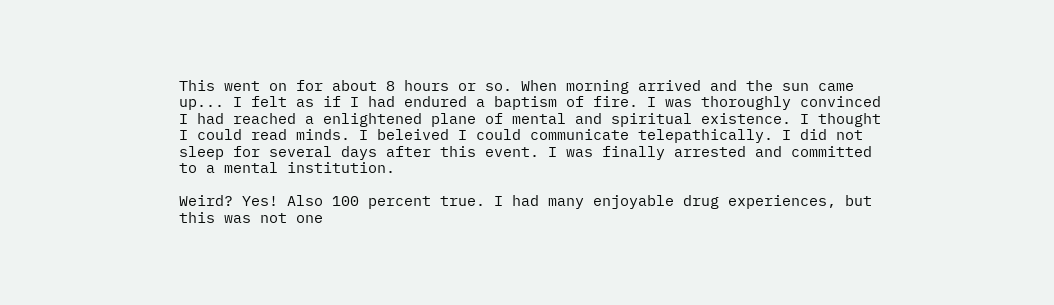This went on for about 8 hours or so. When morning arrived and the sun came up... I felt as if I had endured a baptism of fire. I was thoroughly convinced I had reached a enlightened plane of mental and spiritual existence. I thought I could read minds. I beleived I could communicate telepathically. I did not sleep for several days after this event. I was finally arrested and committed to a mental institution.

Weird? Yes! Also 100 percent true. I had many enjoyable drug experiences, but this was not one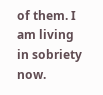of them. I am living in sobriety now.